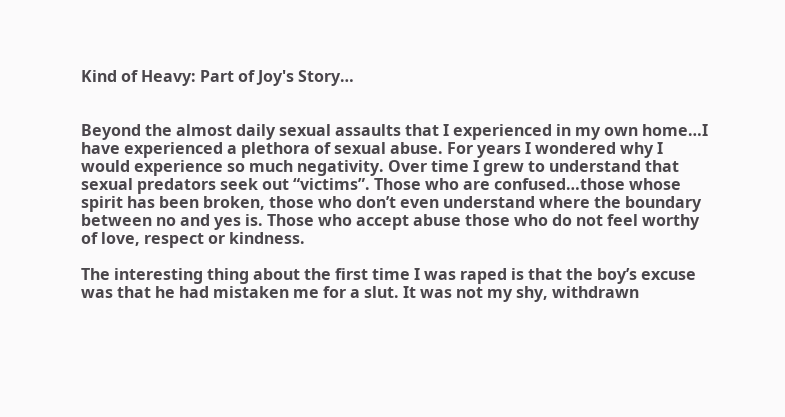Kind of Heavy: Part of Joy's Story…


Beyond the almost daily sexual assaults that I experienced in my own home…I have experienced a plethora of sexual abuse. For years I wondered why I would experience so much negativity. Over time I grew to understand that sexual predators seek out “victims”. Those who are confused…those whose spirit has been broken, those who don’t even understand where the boundary between no and yes is. Those who accept abuse those who do not feel worthy of love, respect or kindness.

The interesting thing about the first time I was raped is that the boy’s excuse was that he had mistaken me for a slut. It was not my shy, withdrawn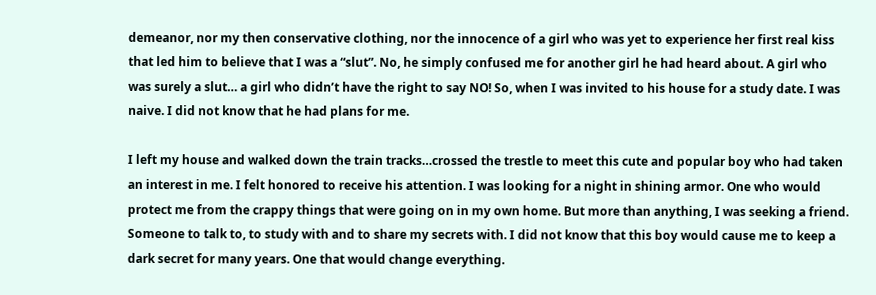demeanor, nor my then conservative clothing, nor the innocence of a girl who was yet to experience her first real kiss that led him to believe that I was a “slut”. No, he simply confused me for another girl he had heard about. A girl who was surely a slut… a girl who didn’t have the right to say NO! So, when I was invited to his house for a study date. I was naive. I did not know that he had plans for me.

I left my house and walked down the train tracks…crossed the trestle to meet this cute and popular boy who had taken an interest in me. I felt honored to receive his attention. I was looking for a night in shining armor. One who would protect me from the crappy things that were going on in my own home. But more than anything, I was seeking a friend. Someone to talk to, to study with and to share my secrets with. I did not know that this boy would cause me to keep a dark secret for many years. One that would change everything.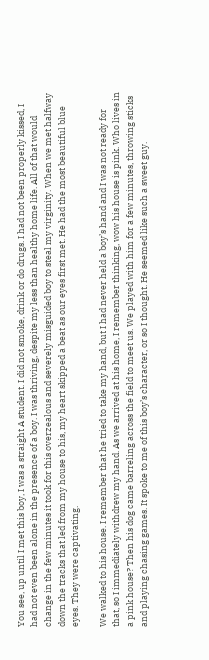You see, up until I met this boy, I was a straight A student. I did not smoke, drink or do drugs. I had not been properly kissed, I had not even been alone in the presence of a boy. I was thriving, despite my less than healthy home life. All of that would change in the few minutes it took for this overzealous and severely misguided boy to steal my virginity. When we met halfway down the tracks that led from my house to his, my heart skipped a beat as our eyes first met. He had the most beautiful blue eyes. They were captivating.

We walked to his house. I remember that he tried to take my hand, but I had never held a boy’s hand and I was not ready for that, so I immediately withdrew my hand. As we arrived at his home, I remember thinking, wow his house is pink. Who lives in a pink house? Then his dog came barreling across the field to meet us. We played with him for a few minutes, throwing sticks and playing chasing games. It spoke to me of this boy’s character, or so I thought. He seemed like such a sweet guy.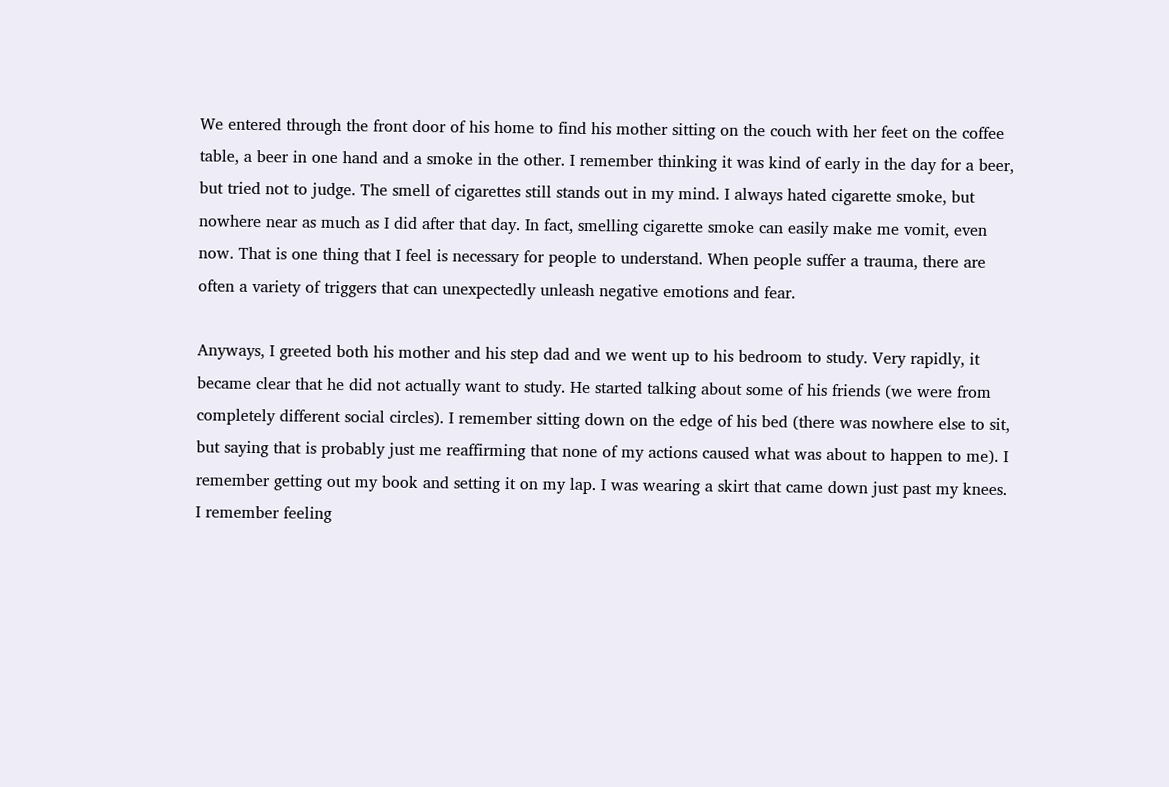We entered through the front door of his home to find his mother sitting on the couch with her feet on the coffee table, a beer in one hand and a smoke in the other. I remember thinking it was kind of early in the day for a beer, but tried not to judge. The smell of cigarettes still stands out in my mind. I always hated cigarette smoke, but nowhere near as much as I did after that day. In fact, smelling cigarette smoke can easily make me vomit, even now. That is one thing that I feel is necessary for people to understand. When people suffer a trauma, there are often a variety of triggers that can unexpectedly unleash negative emotions and fear.

Anyways, I greeted both his mother and his step dad and we went up to his bedroom to study. Very rapidly, it became clear that he did not actually want to study. He started talking about some of his friends (we were from completely different social circles). I remember sitting down on the edge of his bed (there was nowhere else to sit, but saying that is probably just me reaffirming that none of my actions caused what was about to happen to me). I remember getting out my book and setting it on my lap. I was wearing a skirt that came down just past my knees. I remember feeling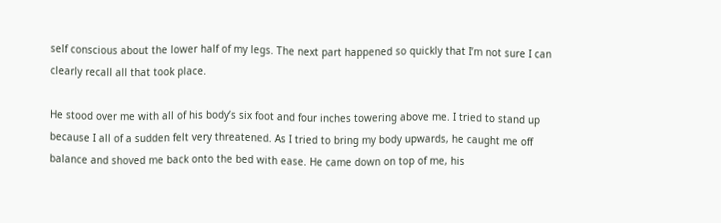self conscious about the lower half of my legs. The next part happened so quickly that I’m not sure I can clearly recall all that took place.

He stood over me with all of his body’s six foot and four inches towering above me. I tried to stand up because I all of a sudden felt very threatened. As I tried to bring my body upwards, he caught me off balance and shoved me back onto the bed with ease. He came down on top of me, his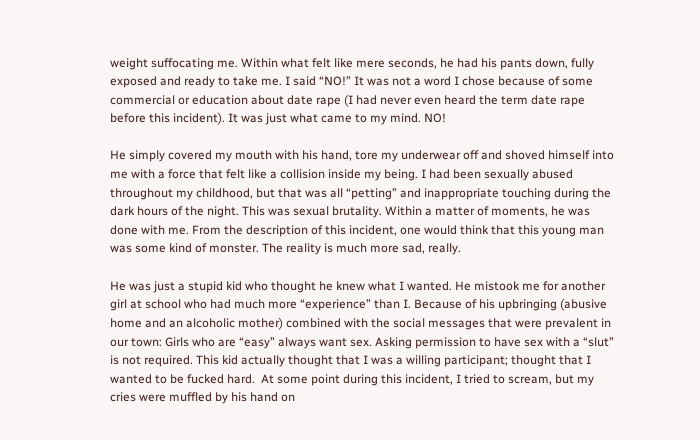weight suffocating me. Within what felt like mere seconds, he had his pants down, fully exposed and ready to take me. I said “NO!” It was not a word I chose because of some commercial or education about date rape (I had never even heard the term date rape before this incident). It was just what came to my mind. NO!

He simply covered my mouth with his hand, tore my underwear off and shoved himself into me with a force that felt like a collision inside my being. I had been sexually abused throughout my childhood, but that was all “petting” and inappropriate touching during the dark hours of the night. This was sexual brutality. Within a matter of moments, he was done with me. From the description of this incident, one would think that this young man was some kind of monster. The reality is much more sad, really.

He was just a stupid kid who thought he knew what I wanted. He mistook me for another girl at school who had much more “experience” than I. Because of his upbringing (abusive home and an alcoholic mother) combined with the social messages that were prevalent in our town: Girls who are “easy” always want sex. Asking permission to have sex with a “slut” is not required. This kid actually thought that I was a willing participant; thought that I wanted to be fucked hard.  At some point during this incident, I tried to scream, but my cries were muffled by his hand on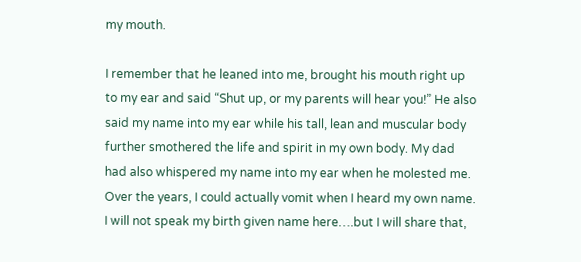my mouth.

I remember that he leaned into me, brought his mouth right up to my ear and said “Shut up, or my parents will hear you!” He also said my name into my ear while his tall, lean and muscular body further smothered the life and spirit in my own body. My dad had also whispered my name into my ear when he molested me. Over the years, I could actually vomit when I heard my own name. I will not speak my birth given name here….but I will share that,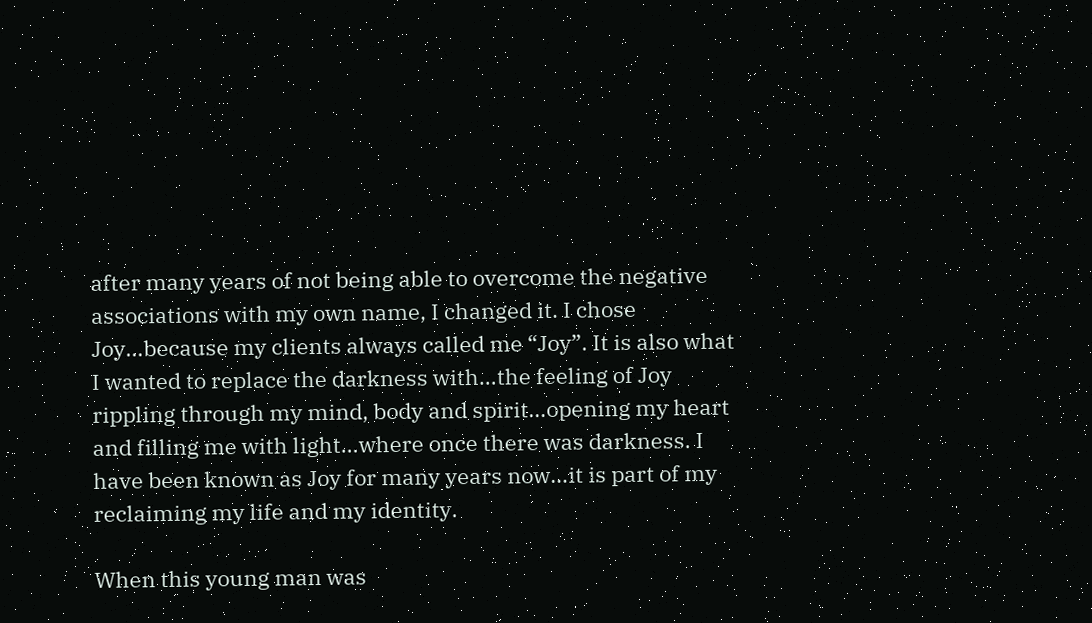after many years of not being able to overcome the negative associations with my own name, I changed it. I chose Joy…because my clients always called me “Joy”. It is also what I wanted to replace the darkness with…the feeling of Joy rippling through my mind, body and spirit…opening my heart and filling me with light…where once there was darkness. I have been known as Joy for many years now…it is part of my reclaiming my life and my identity.

When this young man was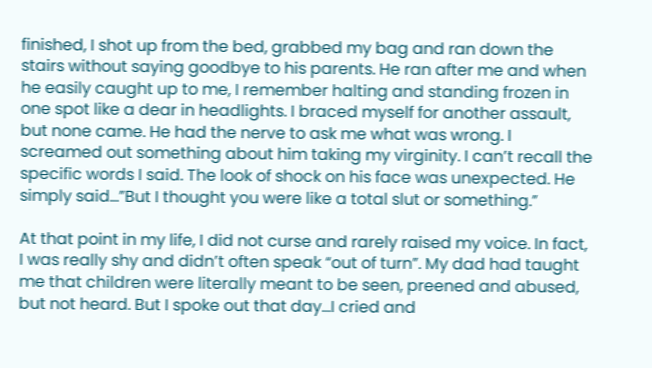finished, I shot up from the bed, grabbed my bag and ran down the stairs without saying goodbye to his parents. He ran after me and when he easily caught up to me, I remember halting and standing frozen in one spot like a dear in headlights. I braced myself for another assault, but none came. He had the nerve to ask me what was wrong. I screamed out something about him taking my virginity. I can’t recall the specific words I said. The look of shock on his face was unexpected. He simply said…”But I thought you were like a total slut or something.”

At that point in my life, I did not curse and rarely raised my voice. In fact, I was really shy and didn’t often speak “out of turn”. My dad had taught me that children were literally meant to be seen, preened and abused, but not heard. But I spoke out that day…I cried and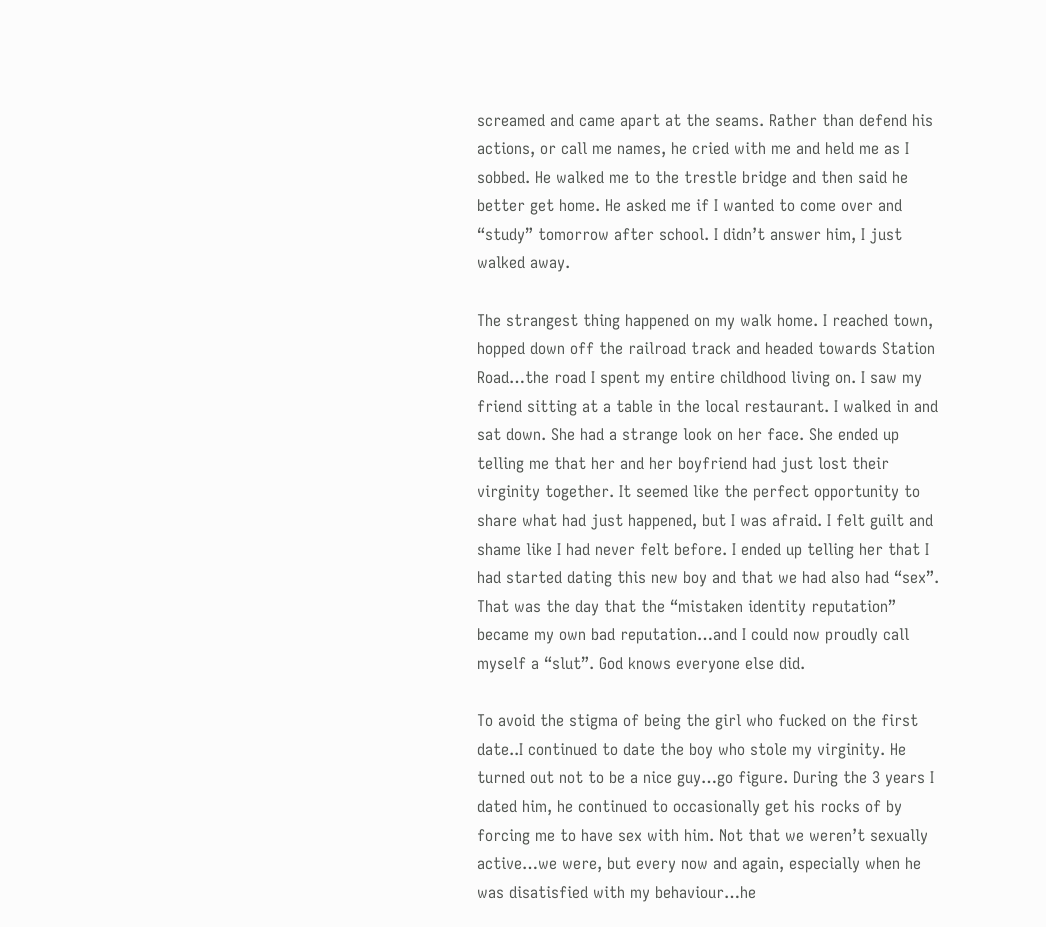screamed and came apart at the seams. Rather than defend his actions, or call me names, he cried with me and held me as I sobbed. He walked me to the trestle bridge and then said he better get home. He asked me if I wanted to come over and “study” tomorrow after school. I didn’t answer him, I just walked away.

The strangest thing happened on my walk home. I reached town, hopped down off the railroad track and headed towards Station Road…the road I spent my entire childhood living on. I saw my friend sitting at a table in the local restaurant. I walked in and sat down. She had a strange look on her face. She ended up telling me that her and her boyfriend had just lost their virginity together. It seemed like the perfect opportunity to share what had just happened, but I was afraid. I felt guilt and shame like I had never felt before. I ended up telling her that I had started dating this new boy and that we had also had “sex”. That was the day that the “mistaken identity reputation” became my own bad reputation…and I could now proudly call myself a “slut”. God knows everyone else did.

To avoid the stigma of being the girl who fucked on the first date..I continued to date the boy who stole my virginity. He turned out not to be a nice guy…go figure. During the 3 years I dated him, he continued to occasionally get his rocks of by forcing me to have sex with him. Not that we weren’t sexually active…we were, but every now and again, especially when he was disatisfied with my behaviour…he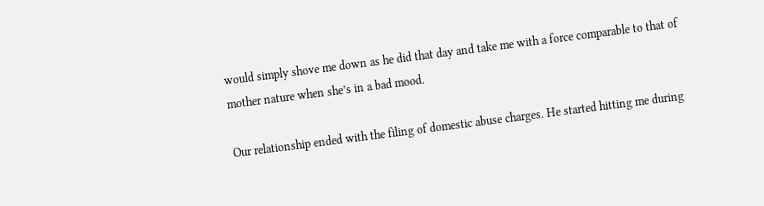would simply shove me down as he did that day and take me with a force comparable to that of mother nature when she’s in a bad mood.

Our relationship ended with the filing of domestic abuse charges. He started hitting me during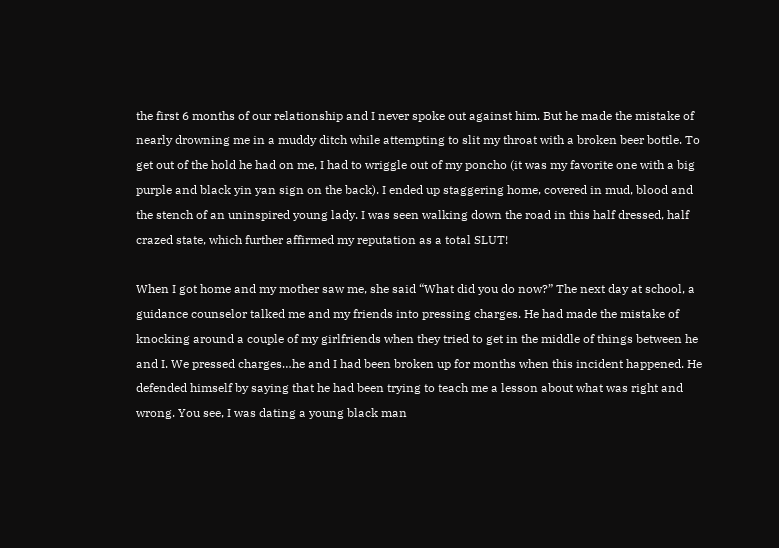the first 6 months of our relationship and I never spoke out against him. But he made the mistake of nearly drowning me in a muddy ditch while attempting to slit my throat with a broken beer bottle. To get out of the hold he had on me, I had to wriggle out of my poncho (it was my favorite one with a big purple and black yin yan sign on the back). I ended up staggering home, covered in mud, blood and the stench of an uninspired young lady. I was seen walking down the road in this half dressed, half crazed state, which further affirmed my reputation as a total SLUT!

When I got home and my mother saw me, she said “What did you do now?” The next day at school, a guidance counselor talked me and my friends into pressing charges. He had made the mistake of knocking around a couple of my girlfriends when they tried to get in the middle of things between he and I. We pressed charges…he and I had been broken up for months when this incident happened. He defended himself by saying that he had been trying to teach me a lesson about what was right and wrong. You see, I was dating a young black man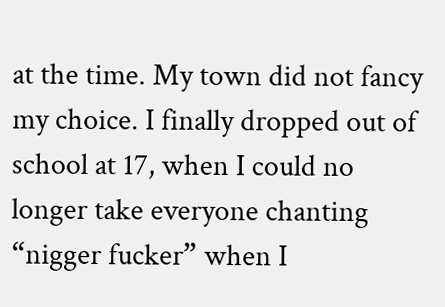at the time. My town did not fancy my choice. I finally dropped out of school at 17, when I could no longer take everyone chanting “nigger fucker” when I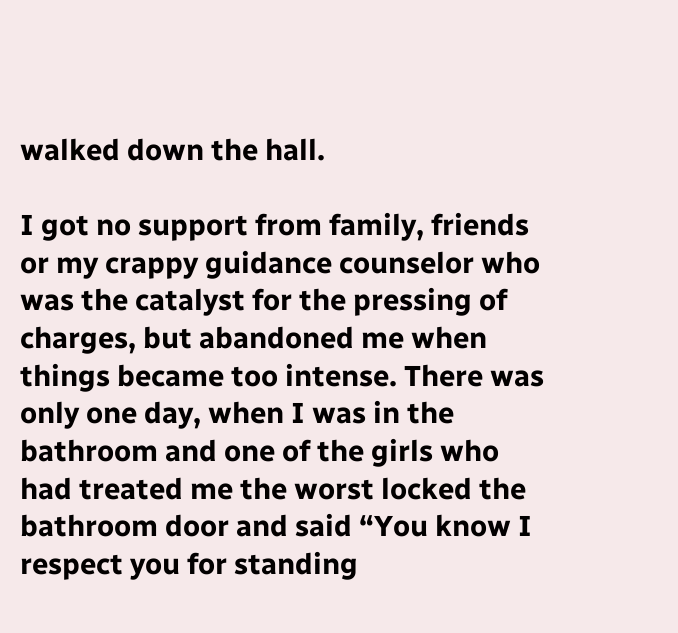walked down the hall.

I got no support from family, friends or my crappy guidance counselor who was the catalyst for the pressing of charges, but abandoned me when things became too intense. There was only one day, when I was in the bathroom and one of the girls who had treated me the worst locked the bathroom door and said “You know I respect you for standing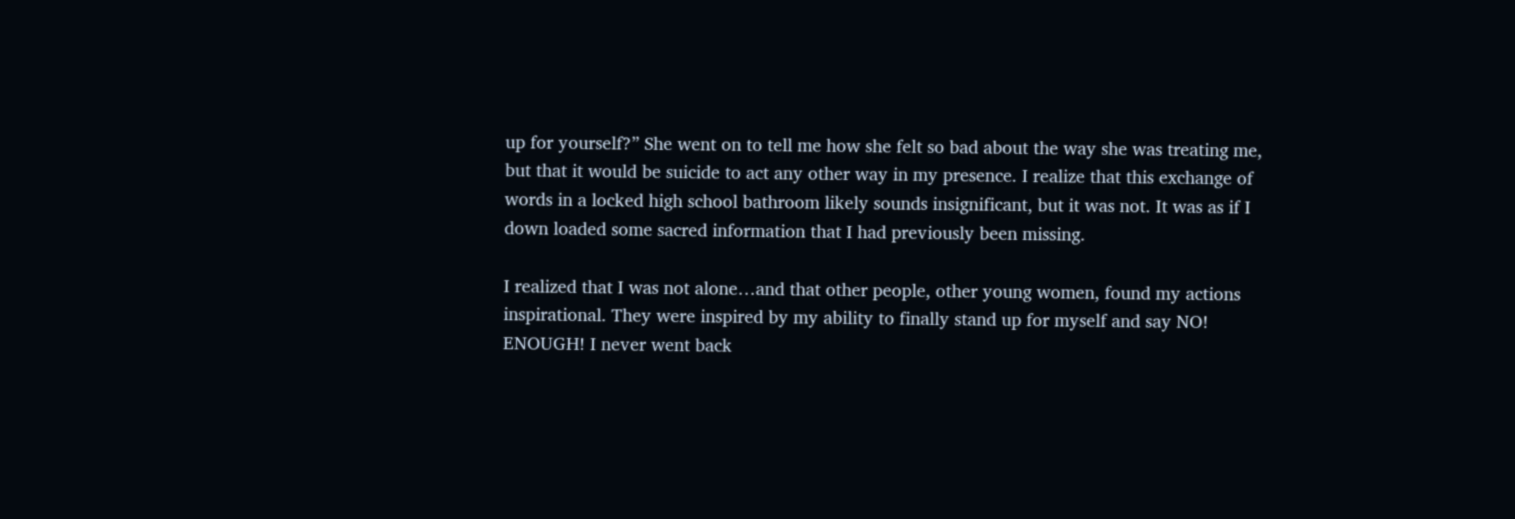up for yourself?” She went on to tell me how she felt so bad about the way she was treating me, but that it would be suicide to act any other way in my presence. I realize that this exchange of words in a locked high school bathroom likely sounds insignificant, but it was not. It was as if I down loaded some sacred information that I had previously been missing.

I realized that I was not alone…and that other people, other young women, found my actions inspirational. They were inspired by my ability to finally stand up for myself and say NO! ENOUGH! I never went back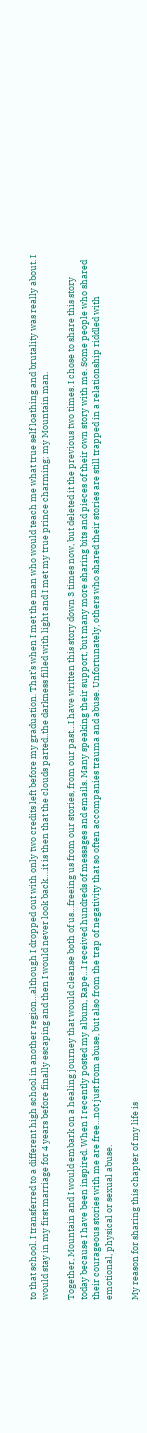to that school. I transferred to a different high school in another region…although I dropped out with only two credits left before my graduation. That’s when I met the man who would teach me what true self loathing and brutality was really about. I would stay in my first marriage for 4 years before finally escaping and then I would never look back….it is then that the clouds parted..the darkness filled with light and I met my true prince charming; my Mountain man.

Together, Mountain and I would embark on a healing journey that would cleanse both of us…freeing us from our stories, from our past…I have written this story down 3 times now, but deleted it the previous two times. I chose to share this story today because I have been inspired. When I recently posted my album, Rape…I received hundreds of messages and emails. Many speaking their support, but many more sharing bits and pieces of their own story with me. Some people who shared their courageous stories with me are free…not just from abuse, but also from the trap of negativity that so often accompanies trauma and abuse. Unfortunately, others who shared their stories are still trapped in a relationship riddled with emotional, physical or sexual abuse.

My reason for sharing this chapter of my life is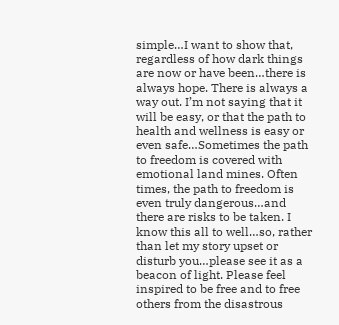simple…I want to show that, regardless of how dark things are now or have been…there is always hope. There is always a way out. I’m not saying that it will be easy, or that the path to health and wellness is easy or even safe…Sometimes the path to freedom is covered with emotional land mines. Often times, the path to freedom is even truly dangerous…and there are risks to be taken. I know this all to well…so, rather than let my story upset or disturb you…please see it as a beacon of light. Please feel inspired to be free and to free others from the disastrous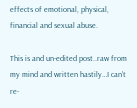effects of emotional, physical, financial and sexual abuse.

This is and un-edited post..raw from my mind and written hastily…I can’t re-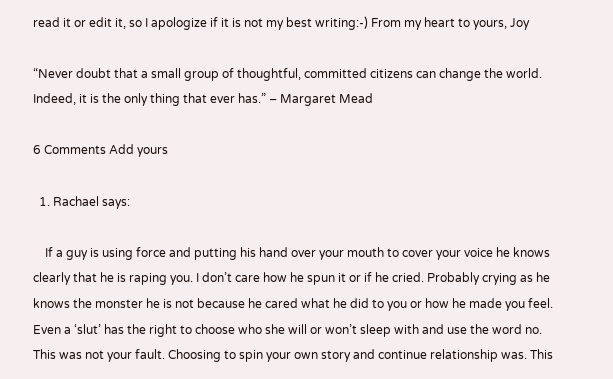read it or edit it, so I apologize if it is not my best writing:-) From my heart to yours, Joy

“Never doubt that a small group of thoughtful, committed citizens can change the world. Indeed, it is the only thing that ever has.” – Margaret Mead

6 Comments Add yours

  1. Rachael says:

    If a guy is using force and putting his hand over your mouth to cover your voice he knows clearly that he is raping you. I don’t care how he spun it or if he cried. Probably crying as he knows the monster he is not because he cared what he did to you or how he made you feel. Even a ‘slut’ has the right to choose who she will or won’t sleep with and use the word no. This was not your fault. Choosing to spin your own story and continue relationship was. This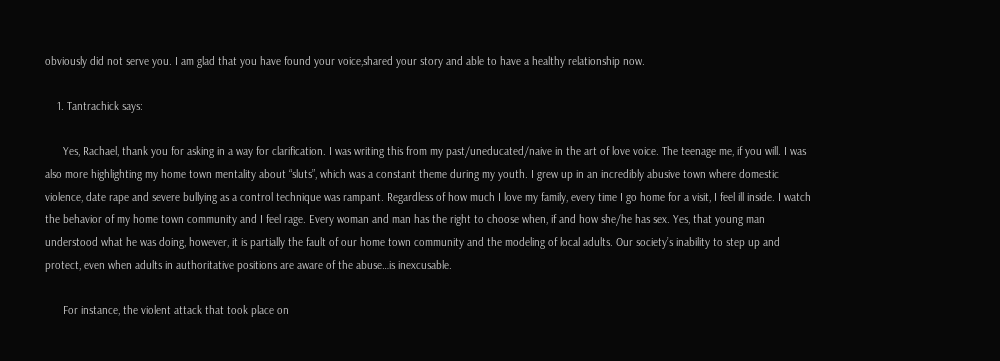obviously did not serve you. I am glad that you have found your voice,shared your story and able to have a healthy relationship now.

    1. Tantrachick says:

      Yes, Rachael, thank you for asking in a way for clarification. I was writing this from my past/uneducated/naive in the art of love voice. The teenage me, if you will. I was also more highlighting my home town mentality about “sluts”, which was a constant theme during my youth. I grew up in an incredibly abusive town where domestic violence, date rape and severe bullying as a control technique was rampant. Regardless of how much I love my family, every time I go home for a visit, I feel ill inside. I watch the behavior of my home town community and I feel rage. Every woman and man has the right to choose when, if and how she/he has sex. Yes, that young man understood what he was doing, however, it is partially the fault of our home town community and the modeling of local adults. Our society’s inability to step up and protect, even when adults in authoritative positions are aware of the abuse…is inexcusable.

      For instance, the violent attack that took place on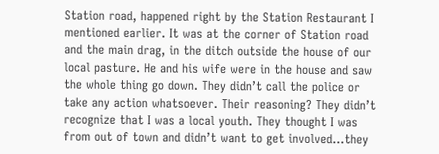Station road, happened right by the Station Restaurant I mentioned earlier. It was at the corner of Station road and the main drag, in the ditch outside the house of our local pasture. He and his wife were in the house and saw the whole thing go down. They didn’t call the police or take any action whatsoever. Their reasoning? They didn’t recognize that I was a local youth. They thought I was from out of town and didn’t want to get involved…they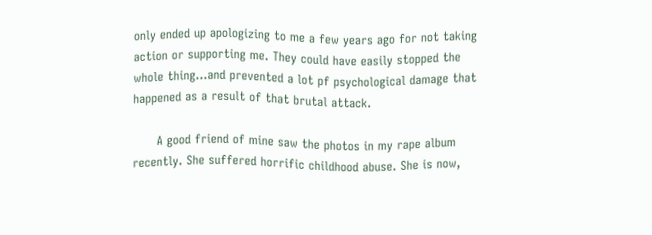only ended up apologizing to me a few years ago for not taking action or supporting me. They could have easily stopped the whole thing…and prevented a lot pf psychological damage that happened as a result of that brutal attack.

      A good friend of mine saw the photos in my rape album recently. She suffered horrific childhood abuse. She is now,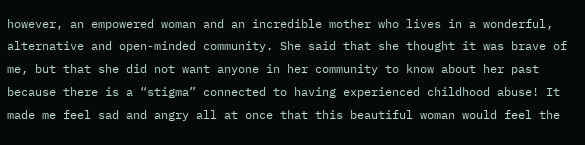however, an empowered woman and an incredible mother who lives in a wonderful, alternative and open-minded community. She said that she thought it was brave of me, but that she did not want anyone in her community to know about her past because there is a “stigma” connected to having experienced childhood abuse! It made me feel sad and angry all at once that this beautiful woman would feel the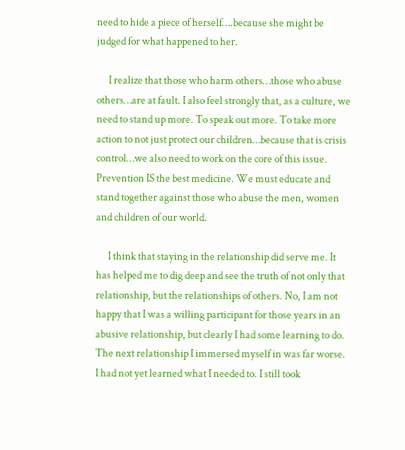need to hide a piece of herself….because she might be judged for what happened to her.

      I realize that those who harm others…those who abuse others…are at fault. I also feel strongly that, as a culture, we need to stand up more. To speak out more. To take more action to not just protect our children…because that is crisis control…we also need to work on the core of this issue. Prevention IS the best medicine. We must educate and stand together against those who abuse the men, women and children of our world.

      I think that staying in the relationship did serve me. It has helped me to dig deep and see the truth of not only that relationship, but the relationships of others. No, I am not happy that I was a willing participant for those years in an abusive relationship, but clearly I had some learning to do. The next relationship I immersed myself in was far worse. I had not yet learned what I needed to. I still took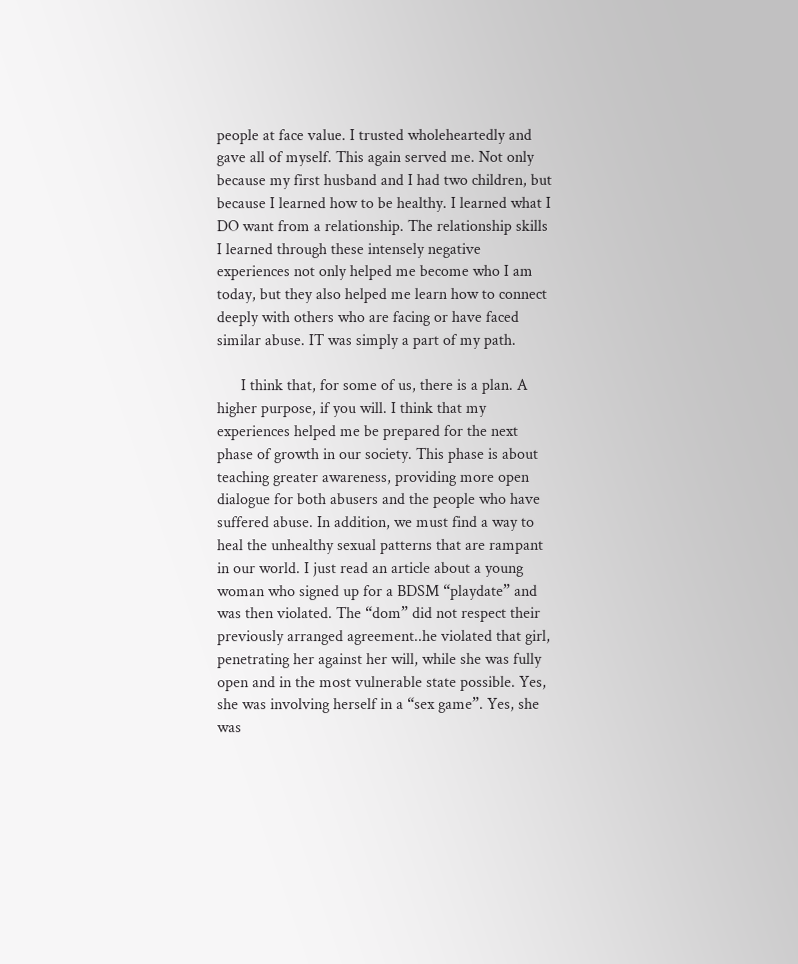people at face value. I trusted wholeheartedly and gave all of myself. This again served me. Not only because my first husband and I had two children, but because I learned how to be healthy. I learned what I DO want from a relationship. The relationship skills I learned through these intensely negative experiences not only helped me become who I am today, but they also helped me learn how to connect deeply with others who are facing or have faced similar abuse. IT was simply a part of my path.

      I think that, for some of us, there is a plan. A higher purpose, if you will. I think that my experiences helped me be prepared for the next phase of growth in our society. This phase is about teaching greater awareness, providing more open dialogue for both abusers and the people who have suffered abuse. In addition, we must find a way to heal the unhealthy sexual patterns that are rampant in our world. I just read an article about a young woman who signed up for a BDSM “playdate” and was then violated. The “dom” did not respect their previously arranged agreement..he violated that girl, penetrating her against her will, while she was fully open and in the most vulnerable state possible. Yes, she was involving herself in a “sex game”. Yes, she was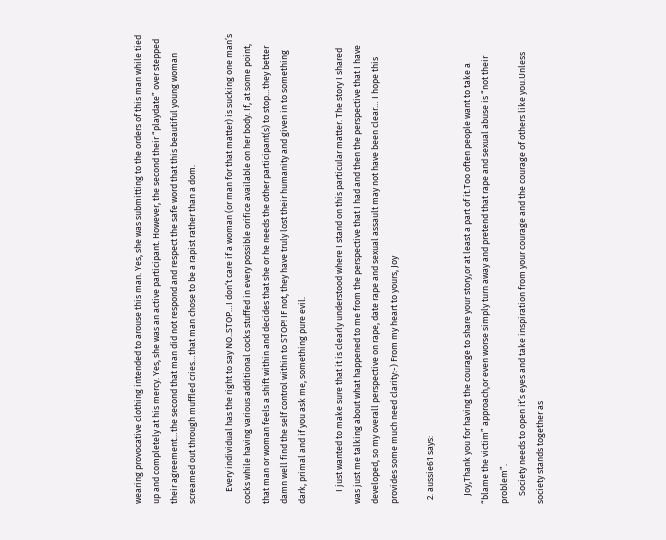wearing provocative clothing intended to arouse this man. Yes, she was submitting to the orders of this man while tied up and completely at his mercy. Yes, she was an active participant. However, the second their “playdate” over stepped their agreement…the second that man did not respond and respect the safe word that this beautiful young woman screamed out through muffled cries…that man chose to be a rapist rather than a dom.

      Every individual has the right to say NO..STOP…I don’t care if a woman (or man for that matter) is sucking one man’s cocks while having various additional cocks stuffed in every possible orifice available on her body. If, at some point, that man or woman feels a shift within and decides that she or he needs the other participant(s) to stop…they better damn well find the self control within to STOP! IF not, they have truly lost their humanity and given in to something dark, primal and if you ask me, something pure evil.

      I just wanted to make sure that it is clearly understood where I stand on this particular matter. The story I shared was just me talking about what happened to me from the perspective that I had and then the perspective that I have developed, so my overall perspective on rape, date rape and sexual assault may not have been clear… I hope this provides some much need clarity:-) From my heart to yours, Joy

  2. aussie61 says:

    Joy,Thank you for having the courage to share your story,or at least a part of it.Too often people want to take a “blame the victim” approach,or even worse simply turn away and pretend that rape and sexual abuse is “not their problem”.
    Society needs to open it’s eyes and take inspiration from your courage and the courage of others like you.Unless society stands together as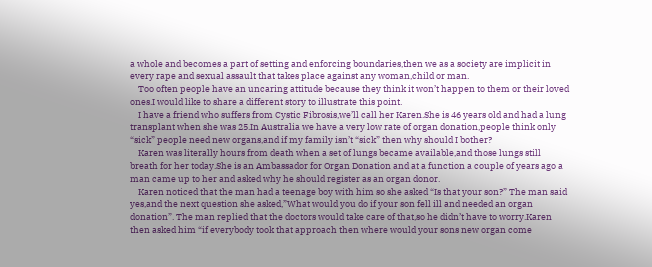a whole and becomes a part of setting and enforcing boundaries,then we as a society are implicit in every rape and sexual assault that takes place against any woman,child or man.
    Too often people have an uncaring attitude because they think it won’t happen to them or their loved ones.I would like to share a different story to illustrate this point.
    I have a friend who suffers from Cystic Fibrosis,we’ll call her Karen.She is 46 years old and had a lung transplant when she was 25.In Australia we have a very low rate of organ donation,people think only “sick” people need new organs,and if my family isn’t “sick” then why should I bother?
    Karen was literally hours from death when a set of lungs became available,and those lungs still breath for her today.She is an Ambassador for Organ Donation and at a function a couple of years ago a man came up to her and asked why he should register as an organ donor.
    Karen noticed that the man had a teenage boy with him so she asked “Is that your son?” The man said yes,and the next question she asked,”What would you do if your son fell ill and needed an organ donation”. The man replied that the doctors would take care of that,so he didn’t have to worry.Karen then asked him “if everybody took that approach then where would your sons new organ come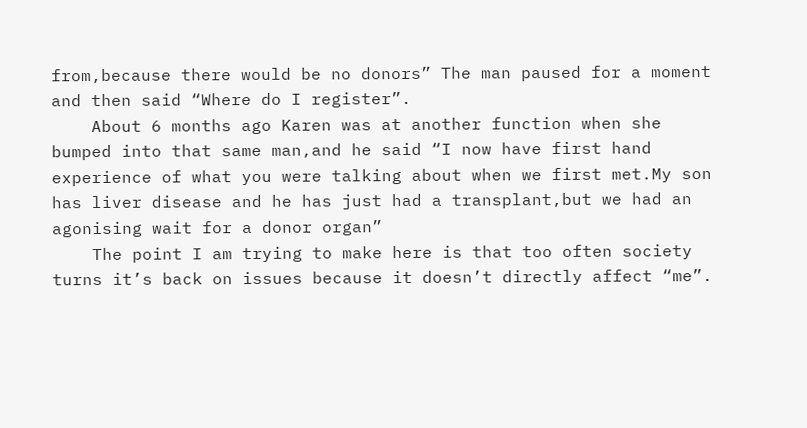from,because there would be no donors” The man paused for a moment and then said “Where do I register”.
    About 6 months ago Karen was at another function when she bumped into that same man,and he said “I now have first hand experience of what you were talking about when we first met.My son has liver disease and he has just had a transplant,but we had an agonising wait for a donor organ”
    The point I am trying to make here is that too often society turns it’s back on issues because it doesn’t directly affect “me”.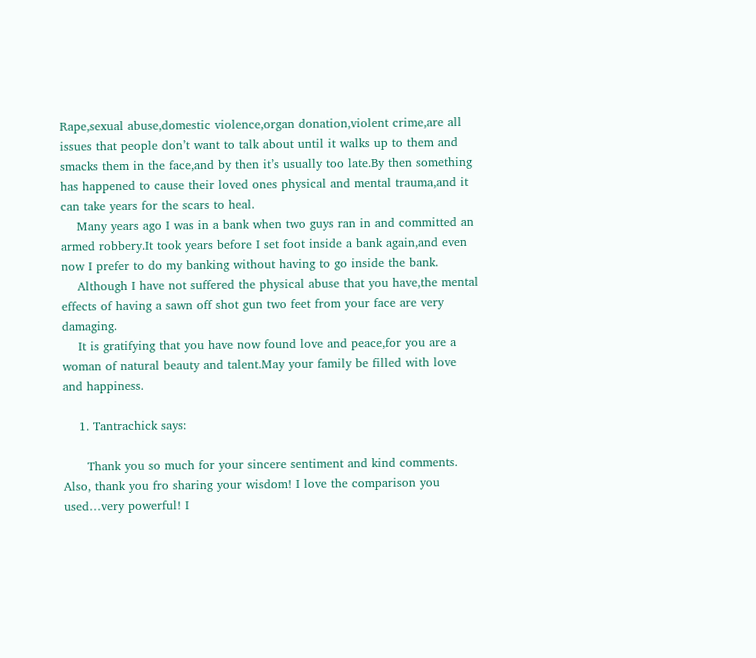Rape,sexual abuse,domestic violence,organ donation,violent crime,are all issues that people don’t want to talk about until it walks up to them and smacks them in the face,and by then it’s usually too late.By then something has happened to cause their loved ones physical and mental trauma,and it can take years for the scars to heal.
    Many years ago I was in a bank when two guys ran in and committed an armed robbery.It took years before I set foot inside a bank again,and even now I prefer to do my banking without having to go inside the bank.
    Although I have not suffered the physical abuse that you have,the mental effects of having a sawn off shot gun two feet from your face are very damaging.
    It is gratifying that you have now found love and peace,for you are a woman of natural beauty and talent.May your family be filled with love and happiness.

    1. Tantrachick says:

      Thank you so much for your sincere sentiment and kind comments. Also, thank you fro sharing your wisdom! I love the comparison you used…very powerful! I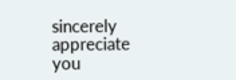sincerely appreciate you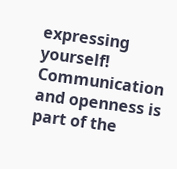expressing yourself! Communication and openness is part of the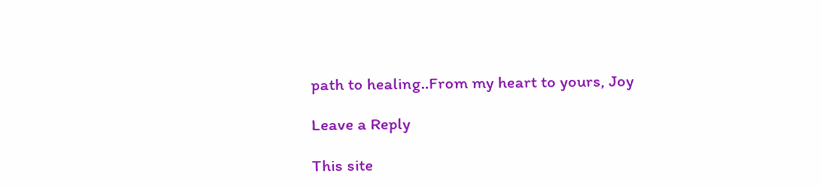path to healing..From my heart to yours, Joy

Leave a Reply

This site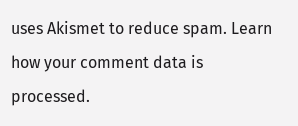uses Akismet to reduce spam. Learn how your comment data is processed.